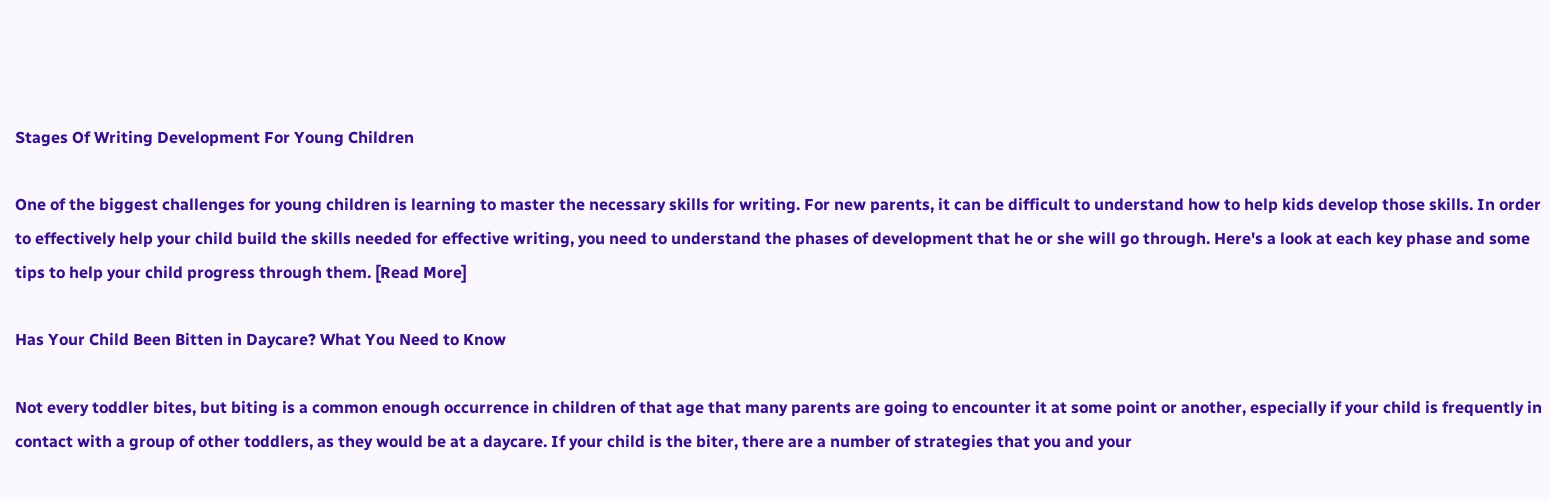Stages Of Writing Development For Young Children

One of the biggest challenges for young children is learning to master the necessary skills for writing. For new parents, it can be difficult to understand how to help kids develop those skills. In order to effectively help your child build the skills needed for effective writing, you need to understand the phases of development that he or she will go through. Here's a look at each key phase and some tips to help your child progress through them. [Read More]

Has Your Child Been Bitten in Daycare? What You Need to Know

Not every toddler bites, but biting is a common enough occurrence in children of that age that many parents are going to encounter it at some point or another, especially if your child is frequently in contact with a group of other toddlers, as they would be at a daycare. If your child is the biter, there are a number of strategies that you and your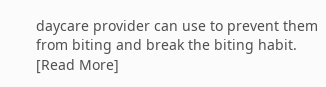daycare provider can use to prevent them from biting and break the biting habit. [Read More]